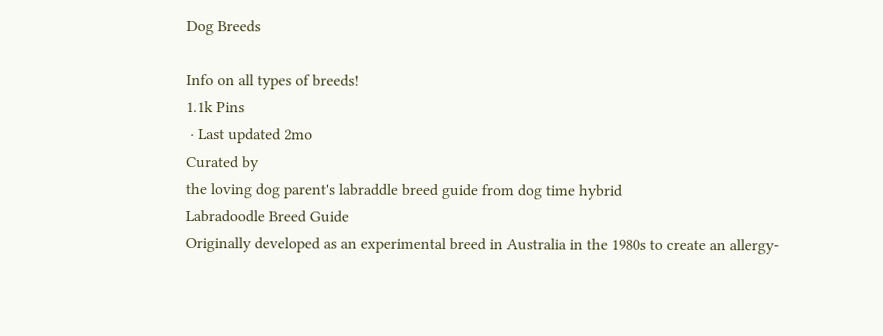Dog Breeds

Info on all types of breeds!
1.1k Pins
 · Last updated 2mo
Curated by
the loving dog parent's labraddle breed guide from dog time hybrid
Labradoodle Breed Guide
Originally developed as an experimental breed in Australia in the 1980s to create an allergy-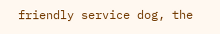friendly service dog, the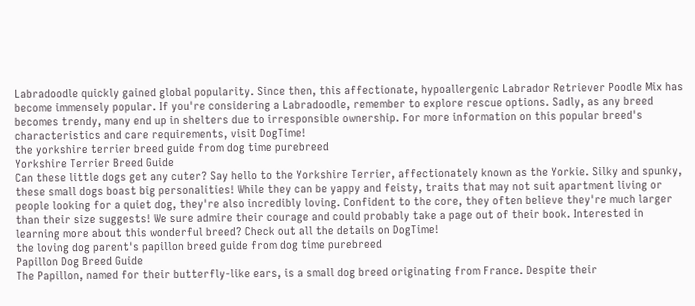Labradoodle quickly gained global popularity. Since then, this affectionate, hypoallergenic Labrador Retriever Poodle Mix has become immensely popular. If you're considering a Labradoodle, remember to explore rescue options. Sadly, as any breed becomes trendy, many end up in shelters due to irresponsible ownership. For more information on this popular breed's characteristics and care requirements, visit DogTime!
the yorkshire terrier breed guide from dog time purebreed
Yorkshire Terrier Breed Guide
Can these little dogs get any cuter? Say hello to the Yorkshire Terrier, affectionately known as the Yorkie. Silky and spunky, these small dogs boast big personalities! While they can be yappy and feisty, traits that may not suit apartment living or people looking for a quiet dog, they're also incredibly loving. Confident to the core, they often believe they're much larger than their size suggests! We sure admire their courage and could probably take a page out of their book. Interested in learning more about this wonderful breed? Check out all the details on DogTime!
the loving dog parent's papillon breed guide from dog time purebreed
Papillon Dog Breed Guide
The Papillon, named for their butterfly-like ears, is a small dog breed originating from France. Despite their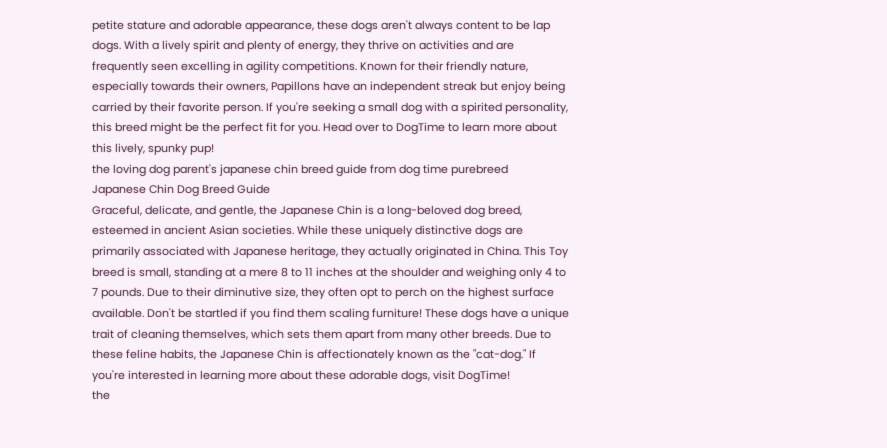petite stature and adorable appearance, these dogs aren't always content to be lap dogs. With a lively spirit and plenty of energy, they thrive on activities and are frequently seen excelling in agility competitions. Known for their friendly nature, especially towards their owners, Papillons have an independent streak but enjoy being carried by their favorite person. If you're seeking a small dog with a spirited personality, this breed might be the perfect fit for you. Head over to DogTime to learn more about this lively, spunky pup!
the loving dog parent's japanese chin breed guide from dog time purebreed
Japanese Chin Dog Breed Guide
Graceful, delicate, and gentle, the Japanese Chin is a long-beloved dog breed, esteemed in ancient Asian societies. While these uniquely distinctive dogs are primarily associated with Japanese heritage, they actually originated in China. This Toy breed is small, standing at a mere 8 to 11 inches at the shoulder and weighing only 4 to 7 pounds. Due to their diminutive size, they often opt to perch on the highest surface available. Don't be startled if you find them scaling furniture! These dogs have a unique trait of cleaning themselves, which sets them apart from many other breeds. Due to these feline habits, the Japanese Chin is affectionately known as the "cat-dog." If you're interested in learning more about these adorable dogs, visit DogTime!
the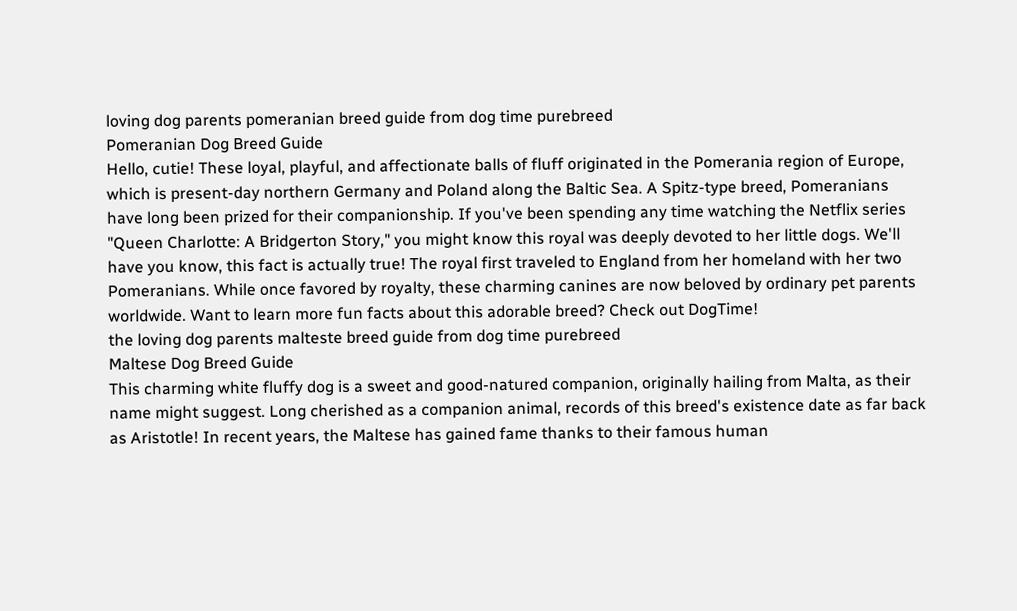loving dog parents pomeranian breed guide from dog time purebreed
Pomeranian Dog Breed Guide
Hello, cutie! These loyal, playful, and affectionate balls of fluff originated in the Pomerania region of Europe, which is present-day northern Germany and Poland along the Baltic Sea. A Spitz-type breed, Pomeranians have long been prized for their companionship. If you've been spending any time watching the Netflix series "Queen Charlotte: A Bridgerton Story," you might know this royal was deeply devoted to her little dogs. We'll have you know, this fact is actually true! The royal first traveled to England from her homeland with her two Pomeranians. While once favored by royalty, these charming canines are now beloved by ordinary pet parents worldwide. Want to learn more fun facts about this adorable breed? Check out DogTime!
the loving dog parents malteste breed guide from dog time purebreed
Maltese Dog Breed Guide
This charming white fluffy dog is a sweet and good-natured companion, originally hailing from Malta, as their name might suggest. Long cherished as a companion animal, records of this breed's existence date as far back as Aristotle! In recent years, the Maltese has gained fame thanks to their famous human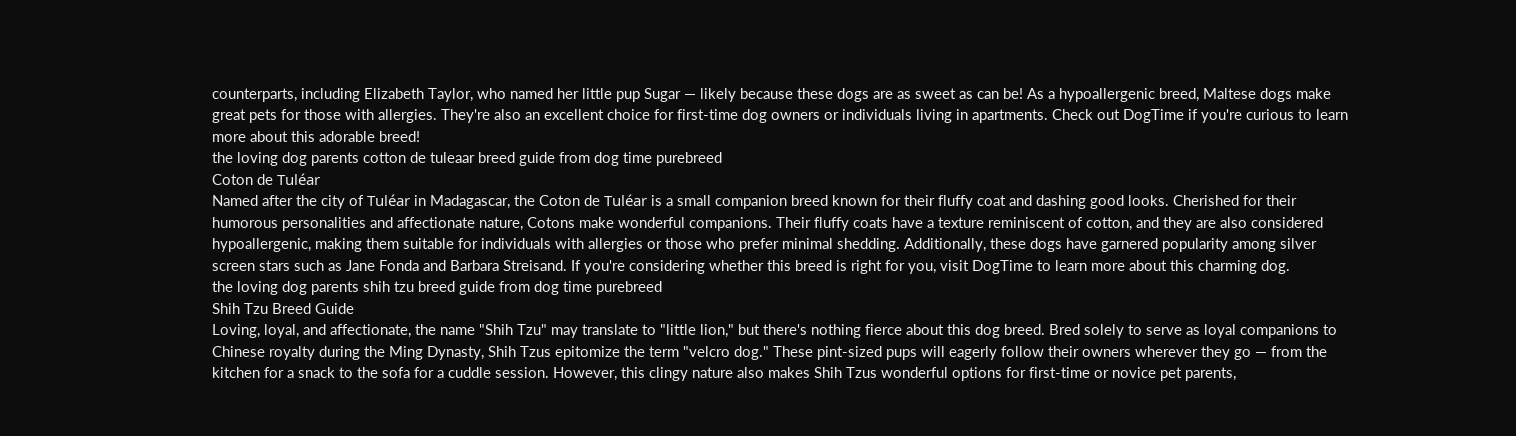counterparts, including Elizabeth Taylor, who named her little pup Sugar — likely because these dogs are as sweet as can be! As a hypoallergenic breed, Maltese dogs make great pets for those with allergies. They're also an excellent choice for first-time dog owners or individuals living in apartments. Check out DogTime if you're curious to learn more about this adorable breed!
the loving dog parents cotton de tuleaar breed guide from dog time purebreed
Coton de Tuléar
Named after the city of Tuléar in Madagascar, the Coton de Tuléar is a small companion breed known for their fluffy coat and dashing good looks. Cherished for their humorous personalities and affectionate nature, Cotons make wonderful companions. Their fluffy coats have a texture reminiscent of cotton, and they are also considered hypoallergenic, making them suitable for individuals with allergies or those who prefer minimal shedding. Additionally, these dogs have garnered popularity among silver screen stars such as Jane Fonda and Barbara Streisand. If you're considering whether this breed is right for you, visit DogTime to learn more about this charming dog.
the loving dog parents shih tzu breed guide from dog time purebreed
Shih Tzu Breed Guide
Loving, loyal, and affectionate, the name "Shih Tzu" may translate to "little lion," but there's nothing fierce about this dog breed. Bred solely to serve as loyal companions to Chinese royalty during the Ming Dynasty, Shih Tzus epitomize the term "velcro dog." These pint-sized pups will eagerly follow their owners wherever they go — from the kitchen for a snack to the sofa for a cuddle session. However, this clingy nature also makes Shih Tzus wonderful options for first-time or novice pet parents,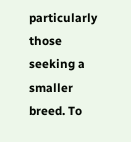particularly those seeking a smaller breed. To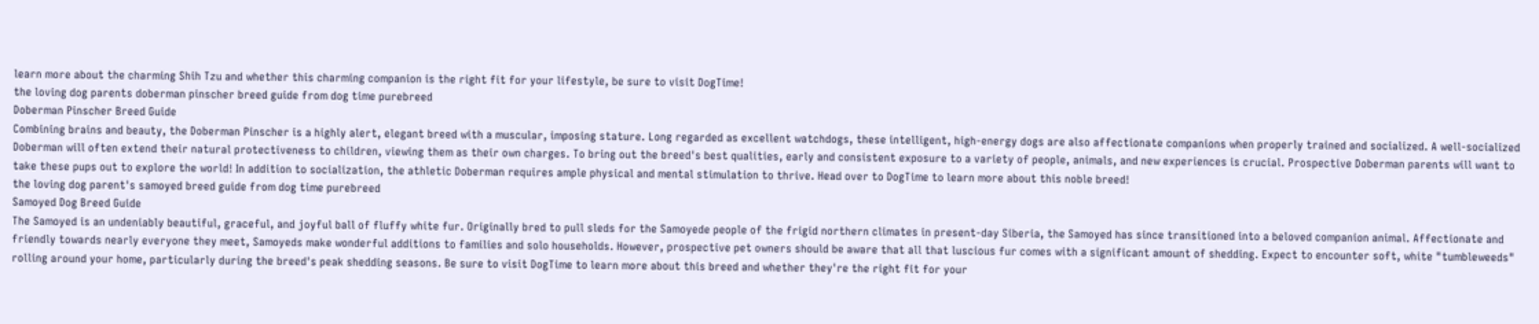learn more about the charming Shih Tzu and whether this charming companion is the right fit for your lifestyle, be sure to visit DogTime!
the loving dog parents doberman pinscher breed guide from dog time purebreed
Doberman Pinscher Breed Guide
Combining brains and beauty, the Doberman Pinscher is a highly alert, elegant breed with a muscular, imposing stature. Long regarded as excellent watchdogs, these intelligent, high-energy dogs are also affectionate companions when properly trained and socialized. A well-socialized Doberman will often extend their natural protectiveness to children, viewing them as their own charges. To bring out the breed's best qualities, early and consistent exposure to a variety of people, animals, and new experiences is crucial. Prospective Doberman parents will want to take these pups out to explore the world! In addition to socialization, the athletic Doberman requires ample physical and mental stimulation to thrive. Head over to DogTime to learn more about this noble breed!
the loving dog parent's samoyed breed guide from dog time purebreed
Samoyed Dog Breed Guide
The Samoyed is an undeniably beautiful, graceful, and joyful ball of fluffy white fur. Originally bred to pull sleds for the Samoyede people of the frigid northern climates in present-day Siberia, the Samoyed has since transitioned into a beloved companion animal. Affectionate and friendly towards nearly everyone they meet, Samoyeds make wonderful additions to families and solo households. However, prospective pet owners should be aware that all that luscious fur comes with a significant amount of shedding. Expect to encounter soft, white "tumbleweeds" rolling around your home, particularly during the breed's peak shedding seasons. Be sure to visit DogTime to learn more about this breed and whether they're the right fit for your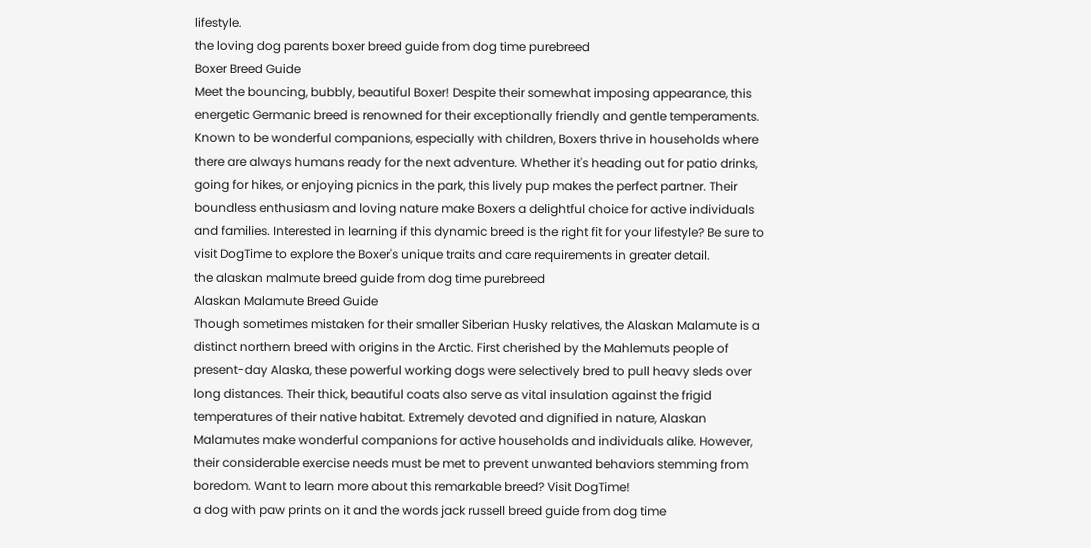lifestyle.
the loving dog parents boxer breed guide from dog time purebreed
Boxer Breed Guide
Meet the bouncing, bubbly, beautiful Boxer! Despite their somewhat imposing appearance, this energetic Germanic breed is renowned for their exceptionally friendly and gentle temperaments. Known to be wonderful companions, especially with children, Boxers thrive in households where there are always humans ready for the next adventure. Whether it's heading out for patio drinks, going for hikes, or enjoying picnics in the park, this lively pup makes the perfect partner. Their boundless enthusiasm and loving nature make Boxers a delightful choice for active individuals and families. Interested in learning if this dynamic breed is the right fit for your lifestyle? Be sure to visit DogTime to explore the Boxer's unique traits and care requirements in greater detail.
the alaskan malmute breed guide from dog time purebreed
Alaskan Malamute Breed Guide
Though sometimes mistaken for their smaller Siberian Husky relatives, the Alaskan Malamute is a distinct northern breed with origins in the Arctic. First cherished by the Mahlemuts people of present-day Alaska, these powerful working dogs were selectively bred to pull heavy sleds over long distances. Their thick, beautiful coats also serve as vital insulation against the frigid temperatures of their native habitat. Extremely devoted and dignified in nature, Alaskan Malamutes make wonderful companions for active households and individuals alike. However, their considerable exercise needs must be met to prevent unwanted behaviors stemming from boredom. Want to learn more about this remarkable breed? Visit DogTime!
a dog with paw prints on it and the words jack russell breed guide from dog time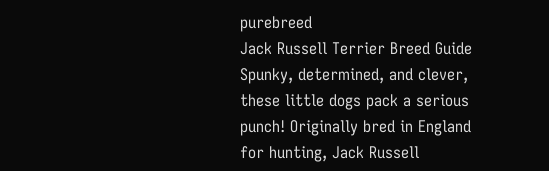purebreed
Jack Russell Terrier Breed Guide
Spunky, determined, and clever, these little dogs pack a serious punch! Originally bred in England for hunting, Jack Russell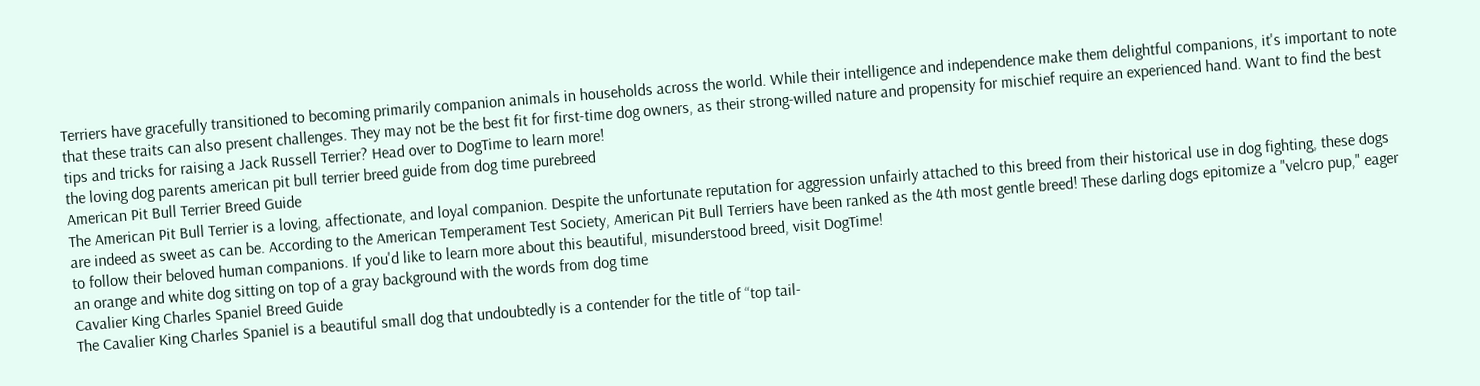Terriers have gracefully transitioned to becoming primarily companion animals in households across the world. While their intelligence and independence make them delightful companions, it's important to note that these traits can also present challenges. They may not be the best fit for first-time dog owners, as their strong-willed nature and propensity for mischief require an experienced hand. Want to find the best tips and tricks for raising a Jack Russell Terrier? Head over to DogTime to learn more!
the loving dog parents american pit bull terrier breed guide from dog time purebreed
American Pit Bull Terrier Breed Guide
The American Pit Bull Terrier is a loving, affectionate, and loyal companion. Despite the unfortunate reputation for aggression unfairly attached to this breed from their historical use in dog fighting, these dogs are indeed as sweet as can be. According to the American Temperament Test Society, American Pit Bull Terriers have been ranked as the 4th most gentle breed! These darling dogs epitomize a "velcro pup," eager to follow their beloved human companions. If you'd like to learn more about this beautiful, misunderstood breed, visit DogTime!
an orange and white dog sitting on top of a gray background with the words from dog time
Cavalier King Charles Spaniel Breed Guide
The Cavalier King Charles Spaniel is a beautiful small dog that undoubtedly is a contender for the title of “top tail-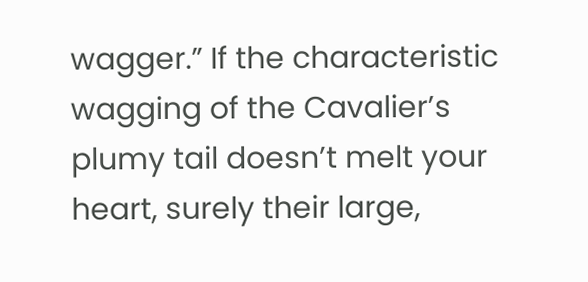wagger.” If the characteristic wagging of the Cavalier’s plumy tail doesn’t melt your heart, surely their large,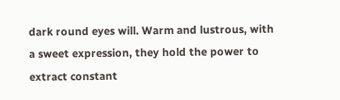dark round eyes will. Warm and lustrous, with a sweet expression, they hold the power to extract constant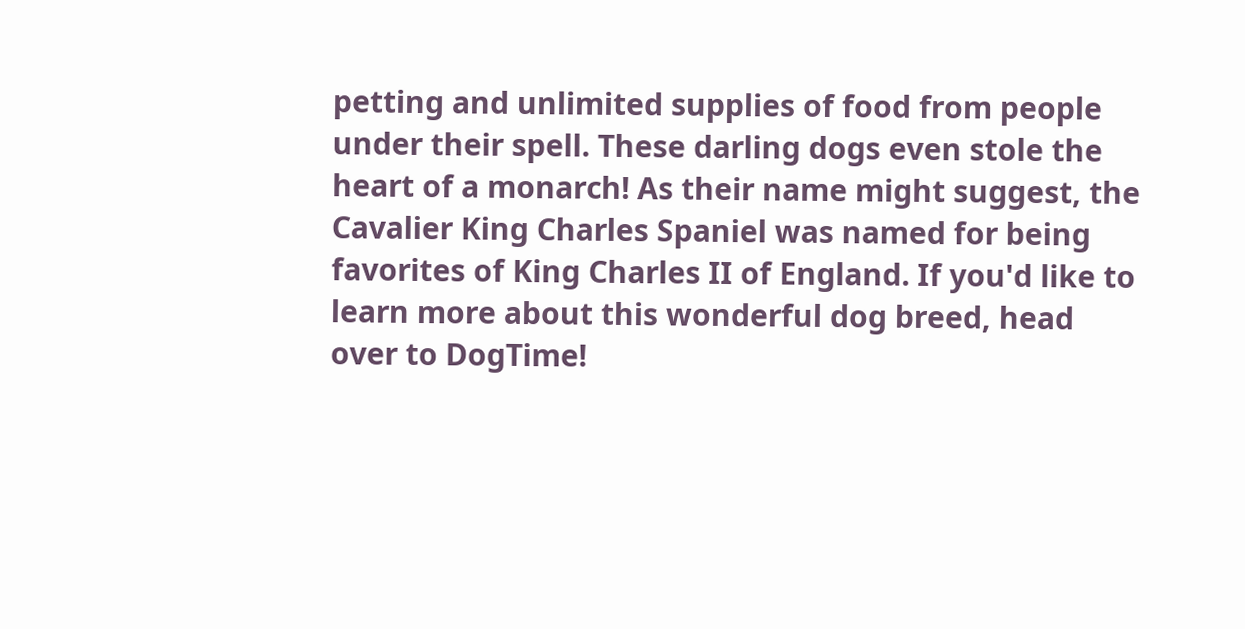petting and unlimited supplies of food from people under their spell. These darling dogs even stole the heart of a monarch! As their name might suggest, the Cavalier King Charles Spaniel was named for being favorites of King Charles II of England. If you'd like to learn more about this wonderful dog breed, head over to DogTime!